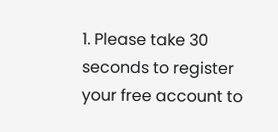1. Please take 30 seconds to register your free account to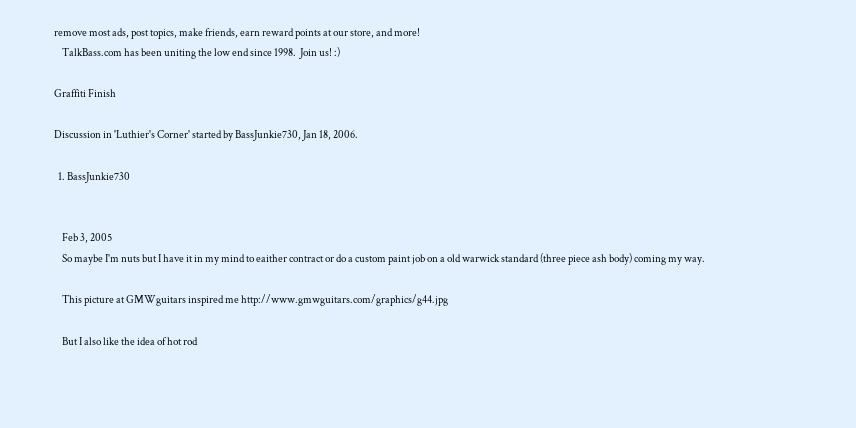remove most ads, post topics, make friends, earn reward points at our store, and more!
    TalkBass.com has been uniting the low end since 1998.  Join us! :)

Graffiti Finish

Discussion in 'Luthier's Corner' started by BassJunkie730, Jan 18, 2006.

  1. BassJunkie730


    Feb 3, 2005
    So maybe I'm nuts but I have it in my mind to eaither contract or do a custom paint job on a old warwick standard (three piece ash body) coming my way.

    This picture at GMWguitars inspired me http://www.gmwguitars.com/graphics/g44.jpg

    But I also like the idea of hot rod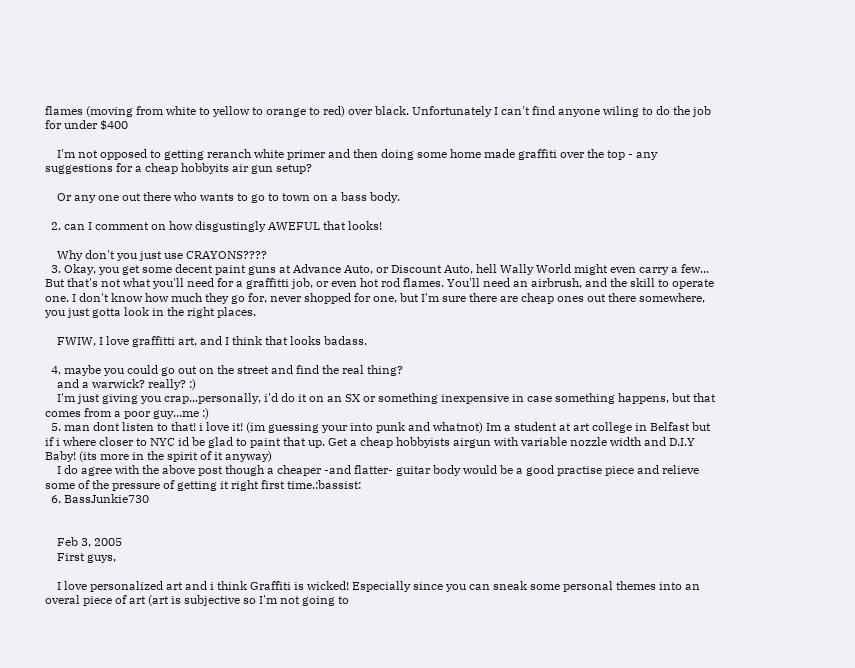flames (moving from white to yellow to orange to red) over black. Unfortunately I can't find anyone wiling to do the job for under $400

    I'm not opposed to getting reranch white primer and then doing some home made graffiti over the top - any suggestions for a cheap hobbyits air gun setup?

    Or any one out there who wants to go to town on a bass body.

  2. can I comment on how disgustingly AWEFUL that looks!

    Why don't you just use CRAYONS????
  3. Okay, you get some decent paint guns at Advance Auto, or Discount Auto, hell Wally World might even carry a few... But that's not what you'll need for a graffitti job, or even hot rod flames. You'll need an airbrush, and the skill to operate one. I don't know how much they go for, never shopped for one, but I'm sure there are cheap ones out there somewhere, you just gotta look in the right places.

    FWIW, I love graffitti art, and I think that looks badass.

  4. maybe you could go out on the street and find the real thing?
    and a warwick? really? :)
    I'm just giving you crap...personally, i'd do it on an SX or something inexpensive in case something happens, but that comes from a poor guy...me :)
  5. man dont listen to that! i love it! (im guessing your into punk and whatnot) Im a student at art college in Belfast but if i where closer to NYC id be glad to paint that up. Get a cheap hobbyists airgun with variable nozzle width and D.I.Y Baby! (its more in the spirit of it anyway)
    I do agree with the above post though a cheaper -and flatter- guitar body would be a good practise piece and relieve some of the pressure of getting it right first time.:bassist:
  6. BassJunkie730


    Feb 3, 2005
    First guys,

    I love personalized art and i think Graffiti is wicked! Especially since you can sneak some personal themes into an overal piece of art (art is subjective so I'm not going to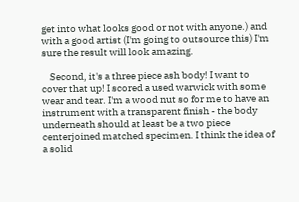get into what looks good or not with anyone.) and with a good artist (I'm going to outsource this) I'm sure the result will look amazing.

    Second, it's a three piece ash body! I want to cover that up! I scored a used warwick with some wear and tear. I'm a wood nut so for me to have an instrument with a transparent finish - the body underneath should at least be a two piece centerjoined matched specimen. I think the idea of a solid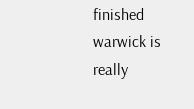finished warwick is really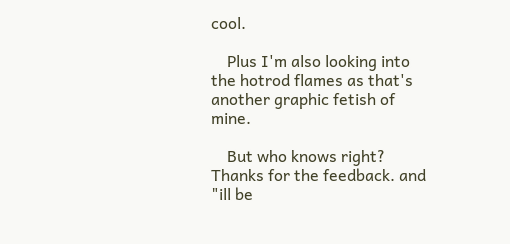cool.

    Plus I'm also looking into the hotrod flames as that's another graphic fetish of mine.

    But who knows right? Thanks for the feedback. and "ill be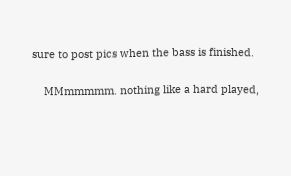sure to post pics when the bass is finished.

    MMmmmmm. nothing like a hard played,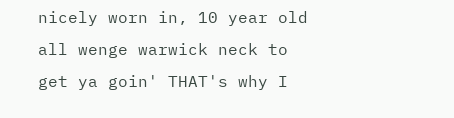nicely worn in, 10 year old all wenge warwick neck to get ya goin' THAT's why I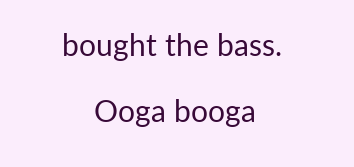bought the bass.

    Ooga booga